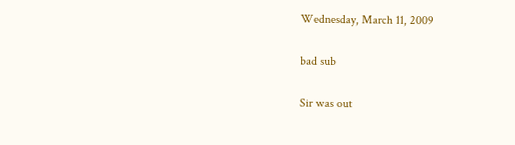Wednesday, March 11, 2009

bad sub

Sir was out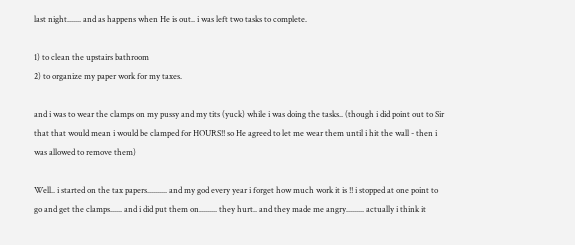last night....... and as happens when He is out.. i was left two tasks to complete.

1) to clean the upstairs bathroom
2) to organize my paper work for my taxes.

and i was to wear the clamps on my pussy and my tits (yuck) while i was doing the tasks.. (though i did point out to Sir that that would mean i would be clamped for HOURS!! so He agreed to let me wear them until i hit the wall - then i was allowed to remove them)

Well.. i started on the tax papers.......... and my god every year i forget how much work it is !! i stopped at one point to go and get the clamps...... and i did put them on......... they hurt.. and they made me angry......... actually i think it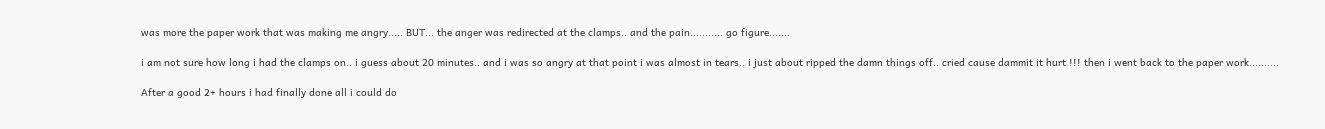was more the paper work that was making me angry..... BUT... the anger was redirected at the clamps.. and the pain........... go figure.......

i am not sure how long i had the clamps on.. i guess about 20 minutes.. and i was so angry at that point i was almost in tears.. i just about ripped the damn things off.. cried cause dammit it hurt !!! then i went back to the paper work..........

After a good 2+ hours i had finally done all i could do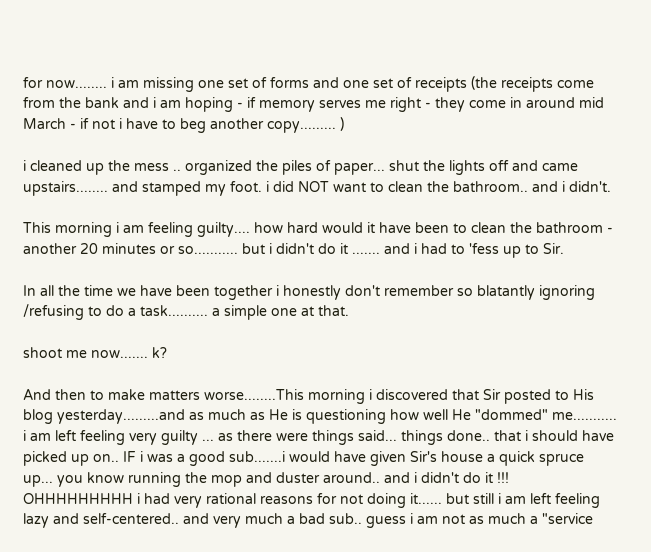for now........ i am missing one set of forms and one set of receipts (the receipts come from the bank and i am hoping - if memory serves me right - they come in around mid March - if not i have to beg another copy......... )

i cleaned up the mess .. organized the piles of paper... shut the lights off and came upstairs........ and stamped my foot. i did NOT want to clean the bathroom.. and i didn't.

This morning i am feeling guilty.... how hard would it have been to clean the bathroom - another 20 minutes or so........... but i didn't do it ....... and i had to 'fess up to Sir.

In all the time we have been together i honestly don't remember so blatantly ignoring /refusing to do a task.......... a simple one at that.

shoot me now....... k?

And then to make matters worse........This morning i discovered that Sir posted to His blog yesterday.........and as much as He is questioning how well He "dommed" me........... i am left feeling very guilty ... as there were things said... things done.. that i should have picked up on.. IF i was a good sub.......i would have given Sir's house a quick spruce up... you know running the mop and duster around.. and i didn't do it !!! OHHHHHHHHH i had very rational reasons for not doing it...... but still i am left feeling lazy and self-centered.. and very much a bad sub.. guess i am not as much a "service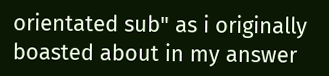orientated sub" as i originally boasted about in my answer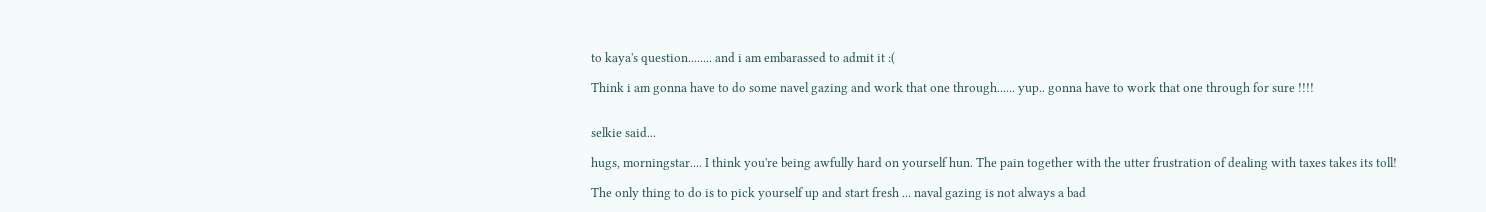to kaya's question........ and i am embarassed to admit it :(

Think i am gonna have to do some navel gazing and work that one through...... yup.. gonna have to work that one through for sure !!!!


selkie said...

hugs, morningstar.... I think you're being awfully hard on yourself hun. The pain together with the utter frustration of dealing with taxes takes its toll!

The only thing to do is to pick yourself up and start fresh ... naval gazing is not always a bad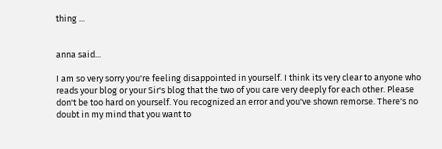thing ...


anna said...

I am so very sorry you're feeling disappointed in yourself. I think its very clear to anyone who reads your blog or your Sir's blog that the two of you care very deeply for each other. Please don't be too hard on yourself. You recognized an error and you've shown remorse. There's no doubt in my mind that you want to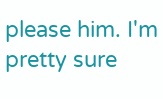please him. I'm pretty sure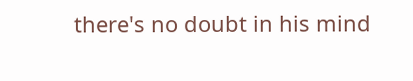there's no doubt in his mind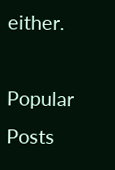either.

Popular Posts